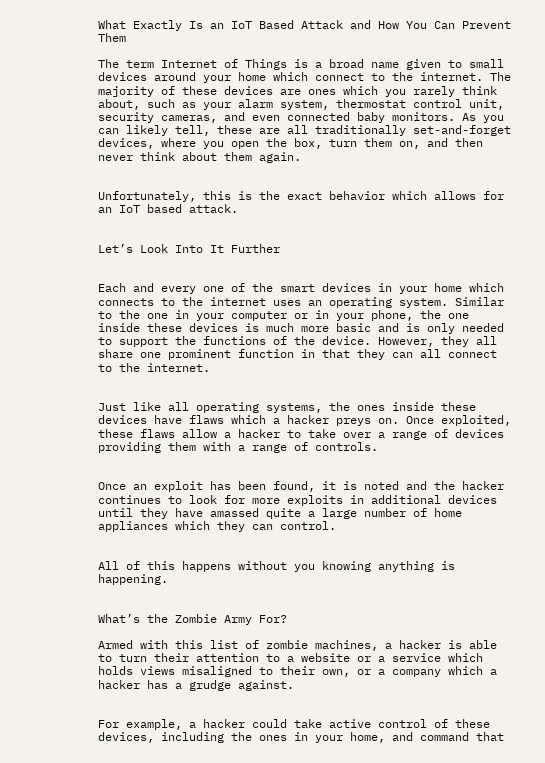What Exactly Is an IoT Based Attack and How You Can Prevent Them

The term Internet of Things is a broad name given to small devices around your home which connect to the internet. The majority of these devices are ones which you rarely think about, such as your alarm system, thermostat control unit, security cameras, and even connected baby monitors. As you can likely tell, these are all traditionally set-and-forget devices, where you open the box, turn them on, and then never think about them again.


Unfortunately, this is the exact behavior which allows for an IoT based attack.


Let’s Look Into It Further


Each and every one of the smart devices in your home which connects to the internet uses an operating system. Similar to the one in your computer or in your phone, the one inside these devices is much more basic and is only needed to support the functions of the device. However, they all share one prominent function in that they can all connect to the internet.


Just like all operating systems, the ones inside these devices have flaws which a hacker preys on. Once exploited, these flaws allow a hacker to take over a range of devices providing them with a range of controls.


Once an exploit has been found, it is noted and the hacker continues to look for more exploits in additional devices until they have amassed quite a large number of home appliances which they can control.


All of this happens without you knowing anything is happening.


What’s the Zombie Army For?

Armed with this list of zombie machines, a hacker is able to turn their attention to a website or a service which holds views misaligned to their own, or a company which a hacker has a grudge against.


For example, a hacker could take active control of these devices, including the ones in your home, and command that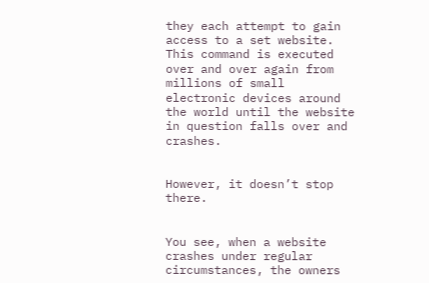they each attempt to gain access to a set website. This command is executed over and over again from millions of small electronic devices around the world until the website in question falls over and crashes.


However, it doesn’t stop there.


You see, when a website crashes under regular circumstances, the owners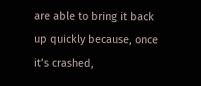are able to bring it back up quickly because, once it’s crashed,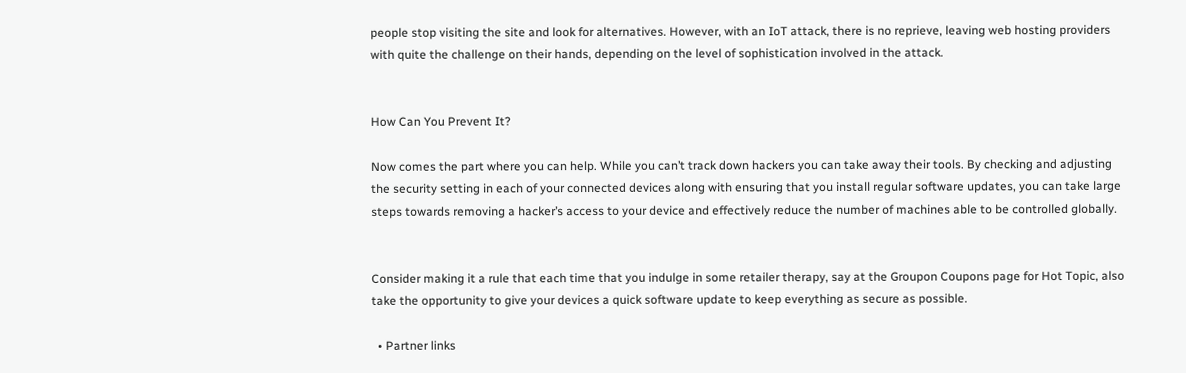people stop visiting the site and look for alternatives. However, with an IoT attack, there is no reprieve, leaving web hosting providers with quite the challenge on their hands, depending on the level of sophistication involved in the attack.


How Can You Prevent It?

Now comes the part where you can help. While you can’t track down hackers you can take away their tools. By checking and adjusting the security setting in each of your connected devices along with ensuring that you install regular software updates, you can take large steps towards removing a hacker’s access to your device and effectively reduce the number of machines able to be controlled globally.


Consider making it a rule that each time that you indulge in some retailer therapy, say at the Groupon Coupons page for Hot Topic, also take the opportunity to give your devices a quick software update to keep everything as secure as possible.

  • Partner links